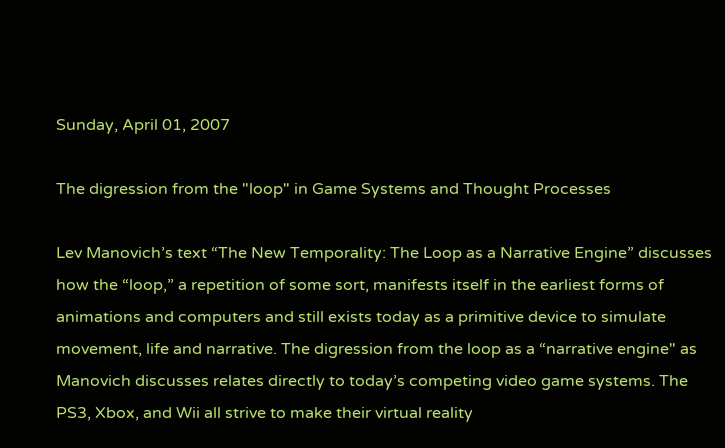Sunday, April 01, 2007

The digression from the "loop" in Game Systems and Thought Processes

Lev Manovich’s text “The New Temporality: The Loop as a Narrative Engine” discusses how the “loop,” a repetition of some sort, manifests itself in the earliest forms of animations and computers and still exists today as a primitive device to simulate movement, life and narrative. The digression from the loop as a “narrative engine" as Manovich discusses relates directly to today’s competing video game systems. The PS3, Xbox, and Wii all strive to make their virtual reality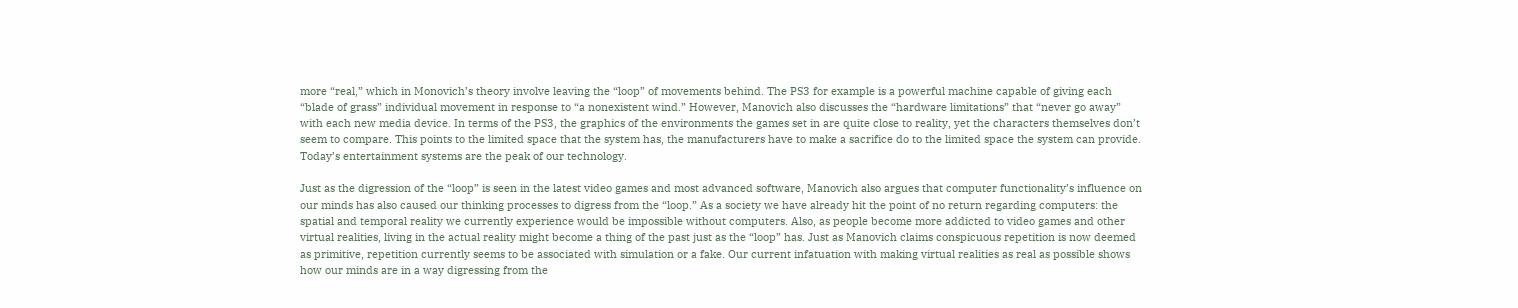more “real,” which in Monovich’s theory involve leaving the “loop” of movements behind. The PS3 for example is a powerful machine capable of giving each “blade of grass” individual movement in response to “a nonexistent wind.” However, Manovich also discusses the “hardware limitations” that “never go away” with each new media device. In terms of the PS3, the graphics of the environments the games set in are quite close to reality, yet the characters themselves don’t seem to compare. This points to the limited space that the system has, the manufacturers have to make a sacrifice do to the limited space the system can provide. Today’s entertainment systems are the peak of our technology.

Just as the digression of the “loop” is seen in the latest video games and most advanced software, Manovich also argues that computer functionality’s influence on our minds has also caused our thinking processes to digress from the “loop.” As a society we have already hit the point of no return regarding computers: the spatial and temporal reality we currently experience would be impossible without computers. Also, as people become more addicted to video games and other virtual realities, living in the actual reality might become a thing of the past just as the “loop” has. Just as Manovich claims conspicuous repetition is now deemed as primitive, repetition currently seems to be associated with simulation or a fake. Our current infatuation with making virtual realities as real as possible shows how our minds are in a way digressing from the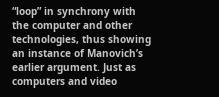“loop” in synchrony with the computer and other technologies, thus showing an instance of Manovich’s earlier argument. Just as computers and video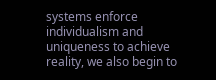systems enforce individualism and uniqueness to achieve reality, we also begin to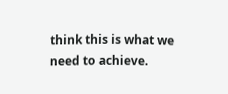think this is what we need to achieve.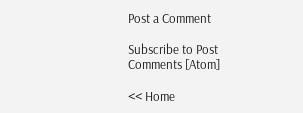Post a Comment

Subscribe to Post Comments [Atom]

<< Home